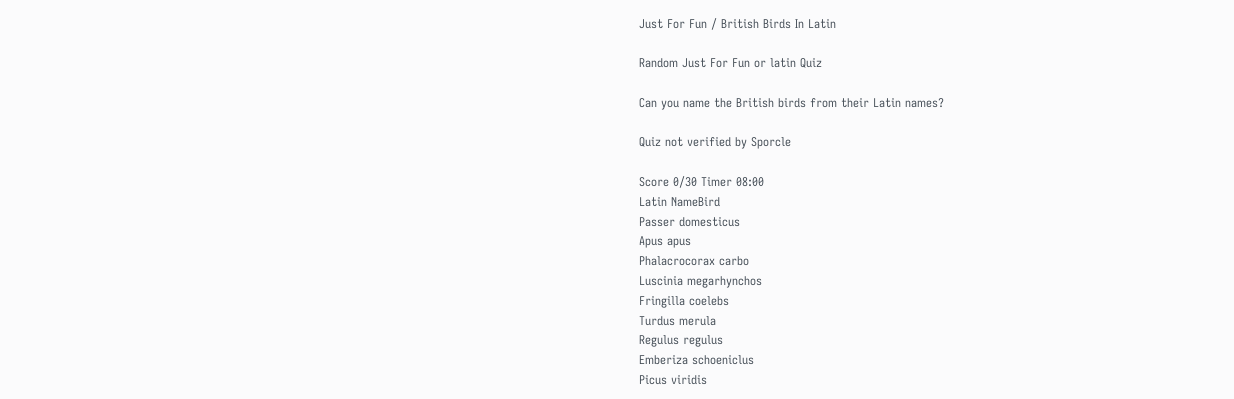Just For Fun / British Birds In Latin

Random Just For Fun or latin Quiz

Can you name the British birds from their Latin names?

Quiz not verified by Sporcle

Score 0/30 Timer 08:00
Latin NameBird
Passer domesticus
Apus apus
Phalacrocorax carbo
Luscinia megarhynchos
Fringilla coelebs
Turdus merula
Regulus regulus
Emberiza schoeniclus
Picus viridis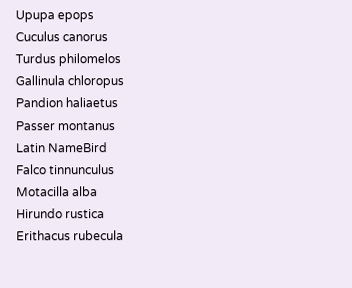Upupa epops
Cuculus canorus
Turdus philomelos
Gallinula chloropus
Pandion haliaetus
Passer montanus
Latin NameBird
Falco tinnunculus
Motacilla alba
Hirundo rustica
Erithacus rubecula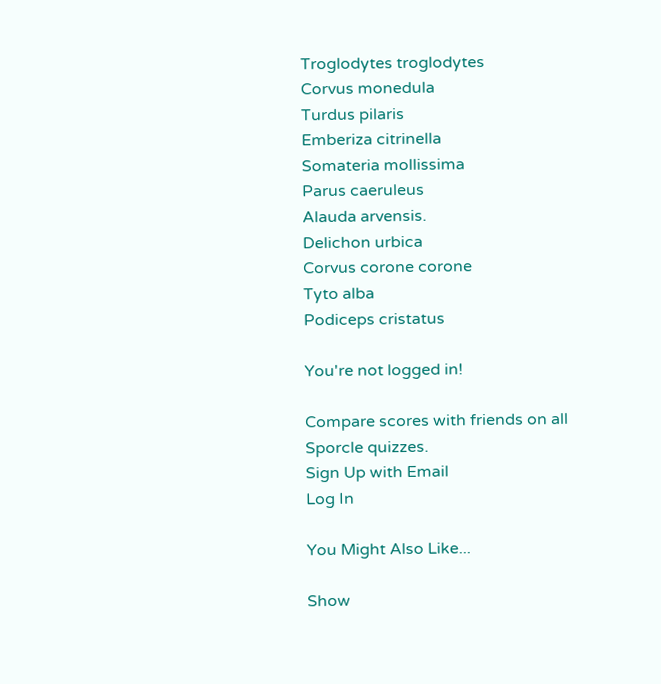Troglodytes troglodytes
Corvus monedula
Turdus pilaris
Emberiza citrinella
Somateria mollissima
Parus caeruleus
Alauda arvensis.
Delichon urbica
Corvus corone corone
Tyto alba
Podiceps cristatus

You're not logged in!

Compare scores with friends on all Sporcle quizzes.
Sign Up with Email
Log In

You Might Also Like...

Show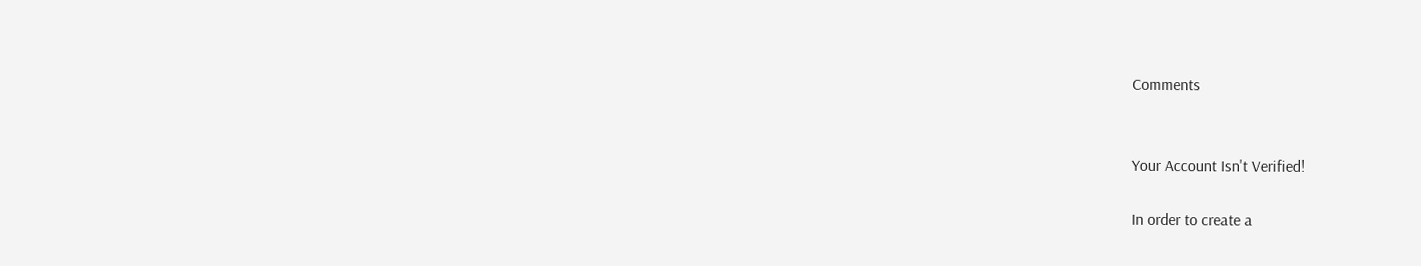Comments


Your Account Isn't Verified!

In order to create a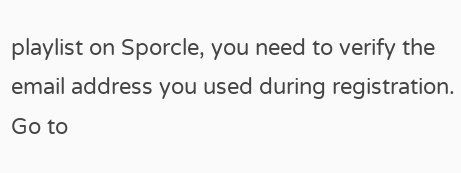playlist on Sporcle, you need to verify the email address you used during registration. Go to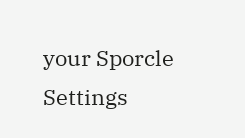your Sporcle Settings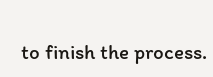to finish the process.